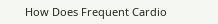How Does Frequent Cardio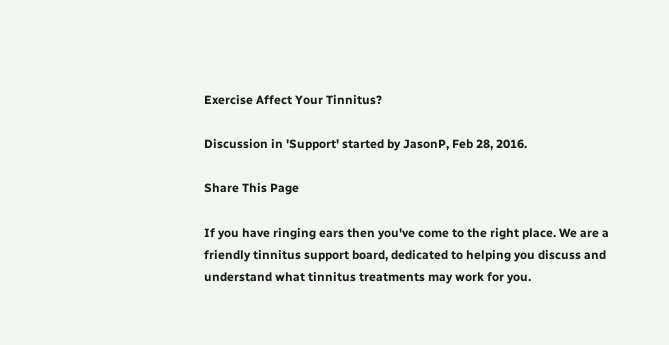Exercise Affect Your Tinnitus?

Discussion in 'Support' started by JasonP, Feb 28, 2016.

Share This Page

If you have ringing ears then you've come to the right place. We are a friendly tinnitus support board, dedicated to helping you discuss and understand what tinnitus treatments may work for you.